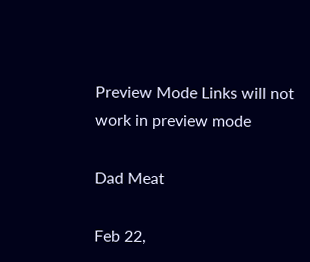Preview Mode Links will not work in preview mode

Dad Meat

Feb 22,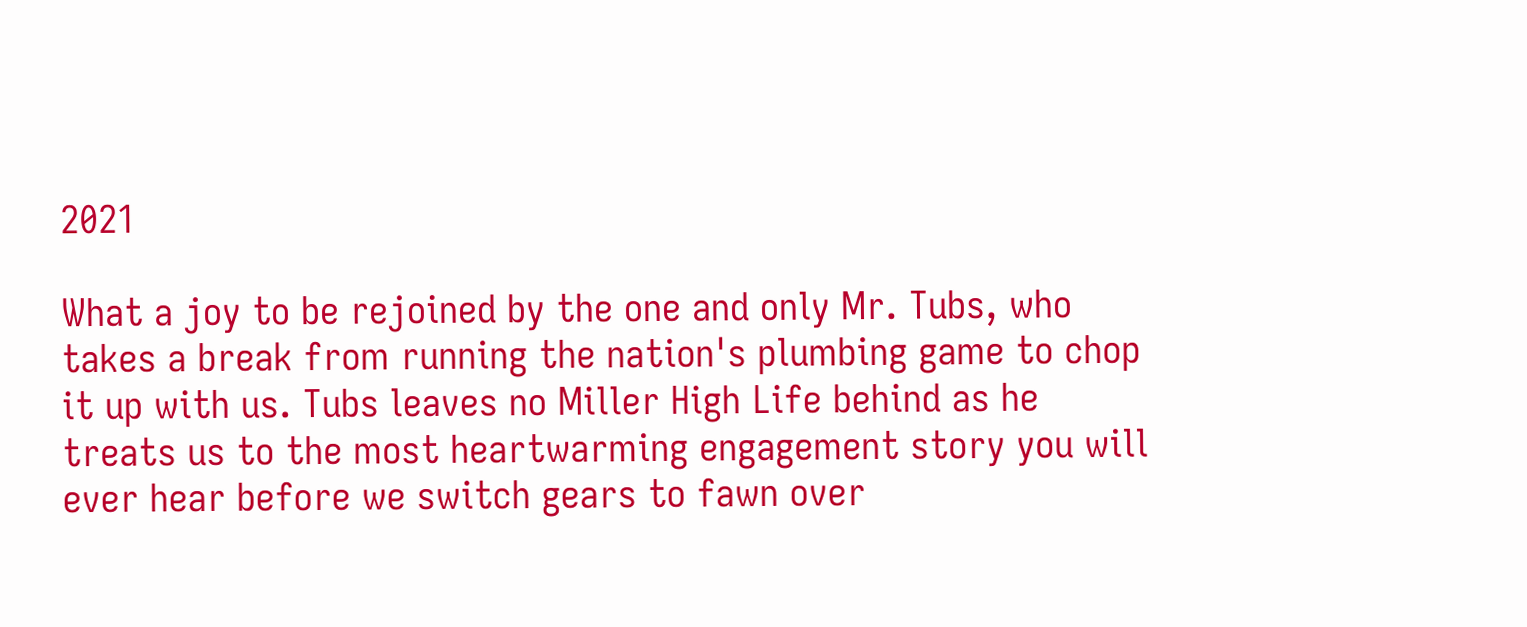2021

What a joy to be rejoined by the one and only Mr. Tubs, who takes a break from running the nation's plumbing game to chop it up with us. Tubs leaves no Miller High Life behind as he treats us to the most heartwarming engagement story you will ever hear before we switch gears to fawn over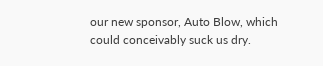our new sponsor, Auto Blow, which could conceivably suck us dry.